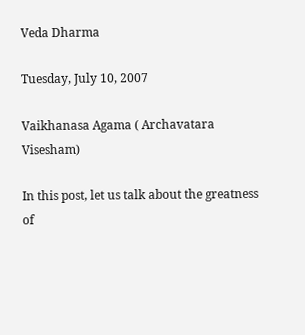Veda Dharma

Tuesday, July 10, 2007

Vaikhanasa Agama ( Archavatara Visesham)

In this post, let us talk about the greatness of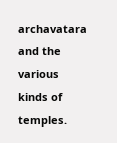archavatara and the various kinds of temples.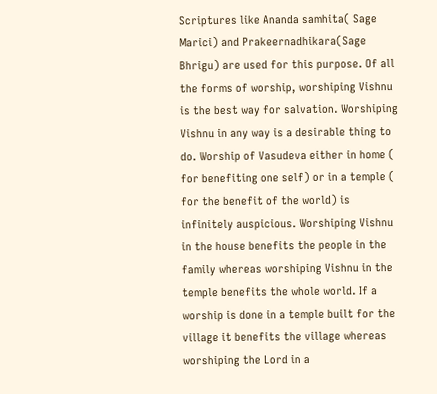Scriptures like Ananda samhita( Sage Marici) and Prakeernadhikara(Sage Bhrigu) are used for this purpose. Of all the forms of worship, worshiping Vishnu is the best way for salvation. Worshiping Vishnu in any way is a desirable thing to do. Worship of Vasudeva either in home ( for benefiting one self) or in a temple ( for the benefit of the world) is infinitely auspicious. Worshiping Vishnu in the house benefits the people in the family whereas worshiping Vishnu in the temple benefits the whole world. If a worship is done in a temple built for the village it benefits the village whereas worshiping the Lord in a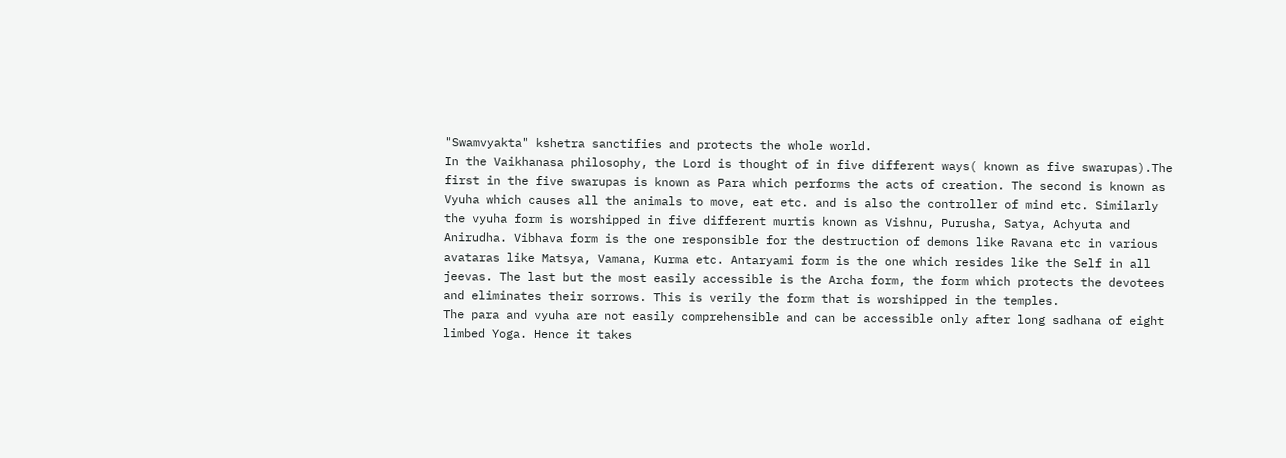"Swamvyakta" kshetra sanctifies and protects the whole world.
In the Vaikhanasa philosophy, the Lord is thought of in five different ways( known as five swarupas).The first in the five swarupas is known as Para which performs the acts of creation. The second is known as Vyuha which causes all the animals to move, eat etc. and is also the controller of mind etc. Similarly the vyuha form is worshipped in five different murtis known as Vishnu, Purusha, Satya, Achyuta and Anirudha. Vibhava form is the one responsible for the destruction of demons like Ravana etc in various avataras like Matsya, Vamana, Kurma etc. Antaryami form is the one which resides like the Self in all jeevas. The last but the most easily accessible is the Archa form, the form which protects the devotees and eliminates their sorrows. This is verily the form that is worshipped in the temples.
The para and vyuha are not easily comprehensible and can be accessible only after long sadhana of eight limbed Yoga. Hence it takes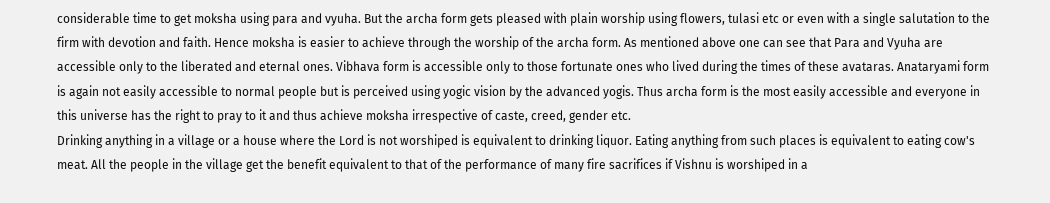considerable time to get moksha using para and vyuha. But the archa form gets pleased with plain worship using flowers, tulasi etc or even with a single salutation to the firm with devotion and faith. Hence moksha is easier to achieve through the worship of the archa form. As mentioned above one can see that Para and Vyuha are accessible only to the liberated and eternal ones. Vibhava form is accessible only to those fortunate ones who lived during the times of these avataras. Anataryami form is again not easily accessible to normal people but is perceived using yogic vision by the advanced yogis. Thus archa form is the most easily accessible and everyone in this universe has the right to pray to it and thus achieve moksha irrespective of caste, creed, gender etc.
Drinking anything in a village or a house where the Lord is not worshiped is equivalent to drinking liquor. Eating anything from such places is equivalent to eating cow's meat. All the people in the village get the benefit equivalent to that of the performance of many fire sacrifices if Vishnu is worshiped in a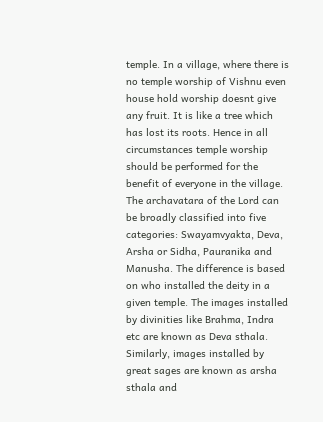temple. In a village, where there is no temple worship of Vishnu even house hold worship doesnt give any fruit. It is like a tree which has lost its roots. Hence in all circumstances temple worship should be performed for the benefit of everyone in the village.
The archavatara of the Lord can be broadly classified into five categories: Swayamvyakta, Deva, Arsha or Sidha, Pauranika and Manusha. The difference is based on who installed the deity in a given temple. The images installed by divinities like Brahma, Indra etc are known as Deva sthala. Similarly, images installed by great sages are known as arsha sthala and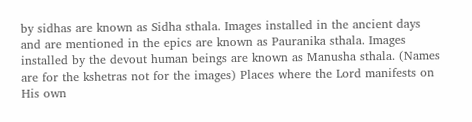by sidhas are known as Sidha sthala. Images installed in the ancient days and are mentioned in the epics are known as Pauranika sthala. Images installed by the devout human beings are known as Manusha sthala. (Names are for the kshetras not for the images) Places where the Lord manifests on His own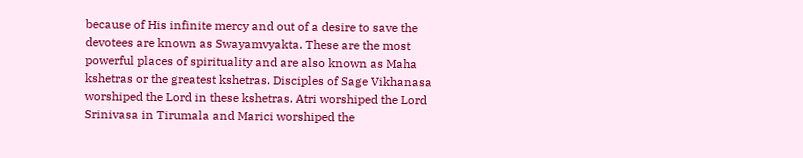because of His infinite mercy and out of a desire to save the devotees are known as Swayamvyakta. These are the most powerful places of spirituality and are also known as Maha kshetras or the greatest kshetras. Disciples of Sage Vikhanasa worshiped the Lord in these kshetras. Atri worshiped the Lord Srinivasa in Tirumala and Marici worshiped the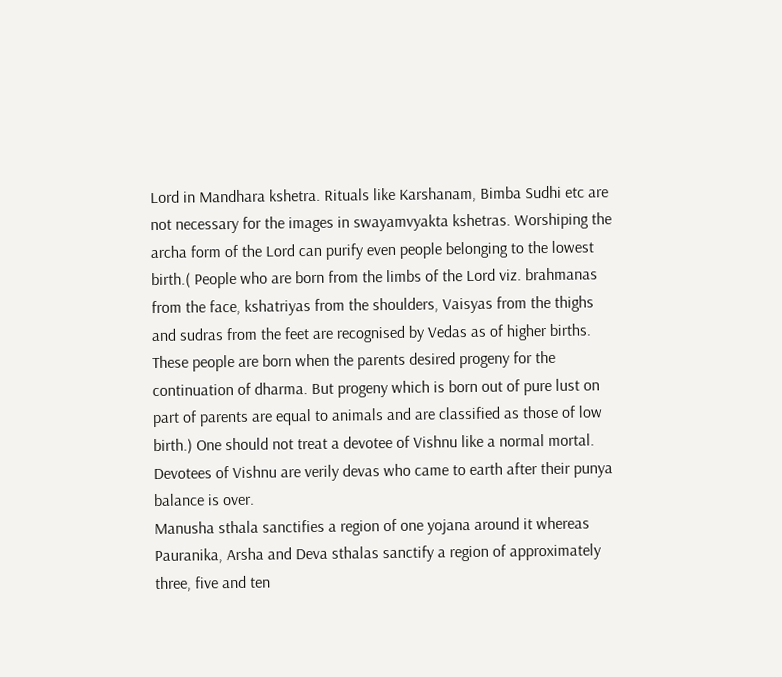Lord in Mandhara kshetra. Rituals like Karshanam, Bimba Sudhi etc are not necessary for the images in swayamvyakta kshetras. Worshiping the archa form of the Lord can purify even people belonging to the lowest birth.( People who are born from the limbs of the Lord viz. brahmanas from the face, kshatriyas from the shoulders, Vaisyas from the thighs and sudras from the feet are recognised by Vedas as of higher births. These people are born when the parents desired progeny for the continuation of dharma. But progeny which is born out of pure lust on part of parents are equal to animals and are classified as those of low birth.) One should not treat a devotee of Vishnu like a normal mortal. Devotees of Vishnu are verily devas who came to earth after their punya balance is over.
Manusha sthala sanctifies a region of one yojana around it whereas Pauranika, Arsha and Deva sthalas sanctify a region of approximately three, five and ten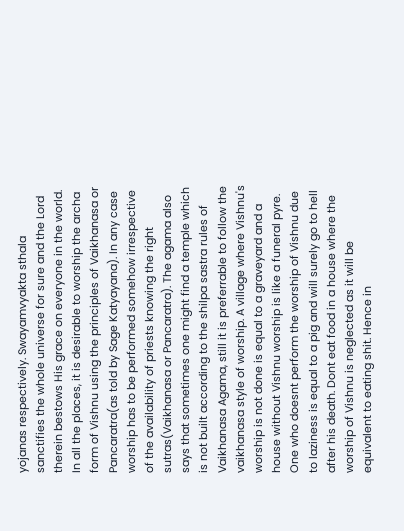yojanas respectively. Swayamvyakta sthala sanctifies the whole universe for sure and the Lord therein bestows His grace on everyone in the world. In all the places, it is desirable to worship the archa form of Vishnu using the principles of Vaikhanasa or Pancaratra(as told by Sage Katyayana). In any case worship has to be performed somehow irrespective of the availability of priests knowing the right sutras(Vaikhanasa or Pancaratra). The agama also says that sometimes one might find a temple which is not built according to the shilpa sastra rules of Vaikhanasa Agama, still it is preferrable to follow the vaikhanasa style of worship. A village where Vishnu's worship is not done is equal to a graveyard and a house without Vishnu worship is like a funeral pyre. One who doesnt perform the worship of Vishnu due to laziness is equal to a pig and will surely go to hell after his death. Dont eat food in a house where the worship of Vishnu is neglected as it will be equivalent to eating shit. Hence in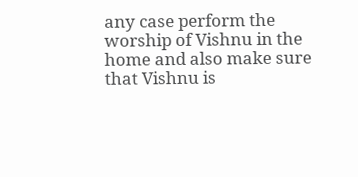any case perform the worship of Vishnu in the home and also make sure that Vishnu is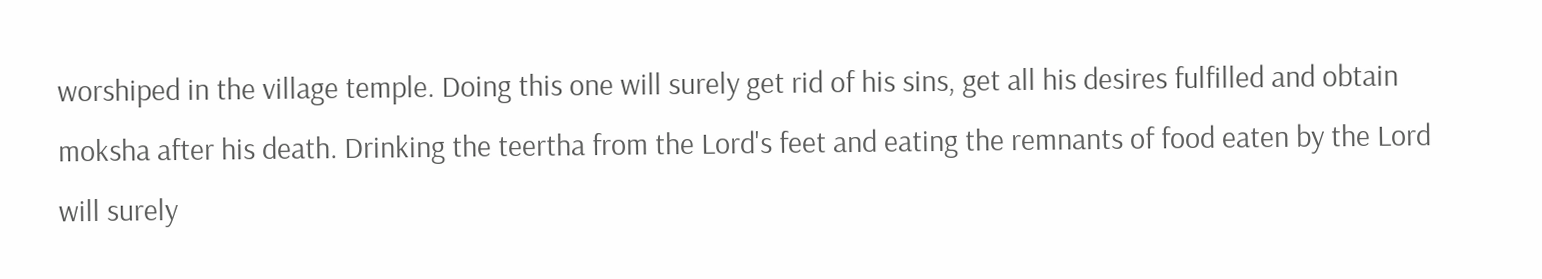worshiped in the village temple. Doing this one will surely get rid of his sins, get all his desires fulfilled and obtain moksha after his death. Drinking the teertha from the Lord's feet and eating the remnants of food eaten by the Lord will surely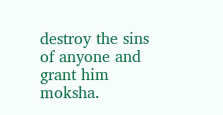destroy the sins of anyone and grant him moksha.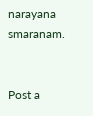narayana smaranam.


Post a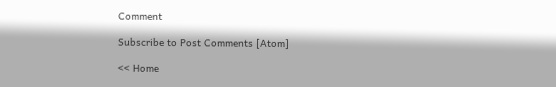Comment

Subscribe to Post Comments [Atom]

<< Home